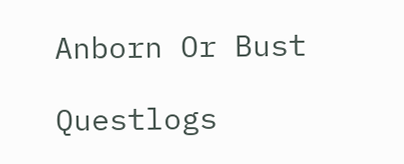Anborn Or Bust

Questlogs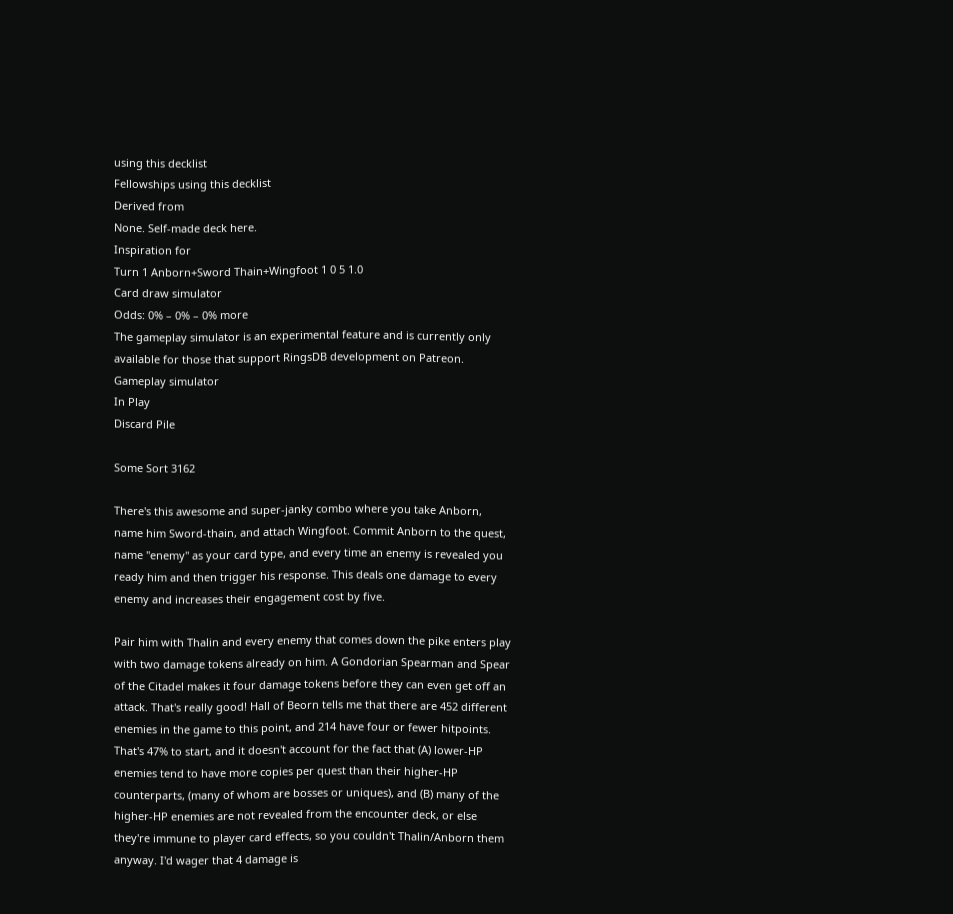using this decklist
Fellowships using this decklist
Derived from
None. Self-made deck here.
Inspiration for
Turn 1 Anborn+Sword Thain+Wingfoot 1 0 5 1.0
Card draw simulator
Odds: 0% – 0% – 0% more
The gameplay simulator is an experimental feature and is currently only available for those that support RingsDB development on Patreon.
Gameplay simulator
In Play
Discard Pile

Some Sort 3162

There's this awesome and super-janky combo where you take Anborn, name him Sword-thain, and attach Wingfoot. Commit Anborn to the quest, name "enemy" as your card type, and every time an enemy is revealed you ready him and then trigger his response. This deals one damage to every enemy and increases their engagement cost by five.

Pair him with Thalin and every enemy that comes down the pike enters play with two damage tokens already on him. A Gondorian Spearman and Spear of the Citadel makes it four damage tokens before they can even get off an attack. That's really good! Hall of Beorn tells me that there are 452 different enemies in the game to this point, and 214 have four or fewer hitpoints. That's 47% to start, and it doesn't account for the fact that (A) lower-HP enemies tend to have more copies per quest than their higher-HP counterparts, (many of whom are bosses or uniques), and (B) many of the higher-HP enemies are not revealed from the encounter deck, or else they're immune to player card effects, so you couldn't Thalin/Anborn them anyway. I'd wager that 4 damage is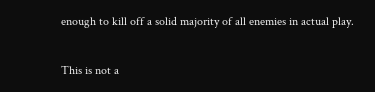enough to kill off a solid majority of all enemies in actual play.

This is not a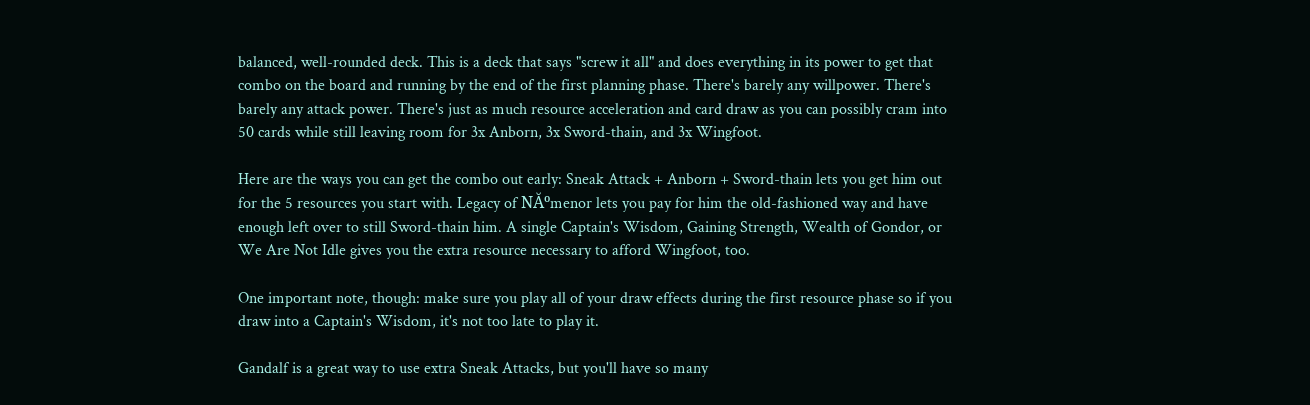balanced, well-rounded deck. This is a deck that says "screw it all" and does everything in its power to get that combo on the board and running by the end of the first planning phase. There's barely any willpower. There's barely any attack power. There's just as much resource acceleration and card draw as you can possibly cram into 50 cards while still leaving room for 3x Anborn, 3x Sword-thain, and 3x Wingfoot.

Here are the ways you can get the combo out early: Sneak Attack + Anborn + Sword-thain lets you get him out for the 5 resources you start with. Legacy of NĂºmenor lets you pay for him the old-fashioned way and have enough left over to still Sword-thain him. A single Captain's Wisdom, Gaining Strength, Wealth of Gondor, or We Are Not Idle gives you the extra resource necessary to afford Wingfoot, too.

One important note, though: make sure you play all of your draw effects during the first resource phase so if you draw into a Captain's Wisdom, it's not too late to play it.

Gandalf is a great way to use extra Sneak Attacks, but you'll have so many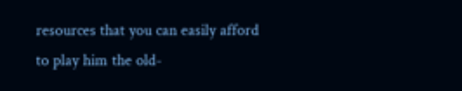resources that you can easily afford to play him the old-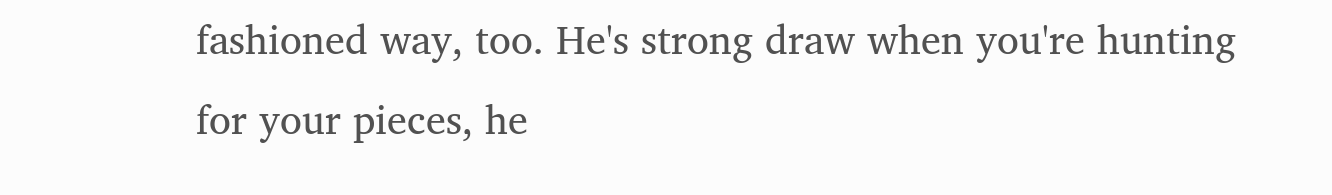fashioned way, too. He's strong draw when you're hunting for your pieces, he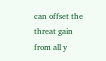can offset the threat gain from all y